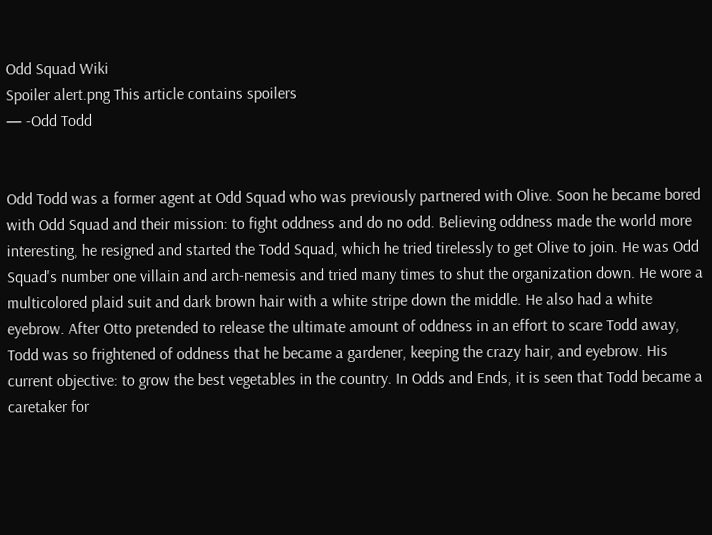Odd Squad Wiki
Spoiler alert.png This article contains spoilers
— -Odd Todd


Odd Todd was a former agent at Odd Squad who was previously partnered with Olive. Soon he became bored with Odd Squad and their mission: to fight oddness and do no odd. Believing oddness made the world more interesting, he resigned and started the Todd Squad, which he tried tirelessly to get Olive to join. He was Odd Squad's number one villain and arch-nemesis and tried many times to shut the organization down. He wore a multicolored plaid suit and dark brown hair with a white stripe down the middle. He also had a white eyebrow. After Otto pretended to release the ultimate amount of oddness in an effort to scare Todd away, Todd was so frightened of oddness that he became a gardener, keeping the crazy hair, and eyebrow. His current objective: to grow the best vegetables in the country. In Odds and Ends, it is seen that Todd became a caretaker for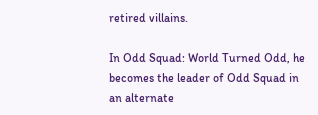retired villains.

In Odd Squad: World Turned Odd, he becomes the leader of Odd Squad in an alternate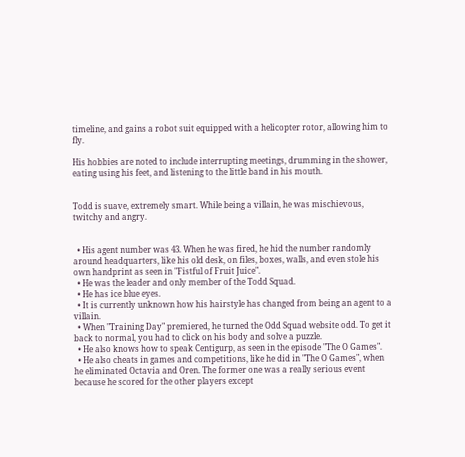timeline, and gains a robot suit equipped with a helicopter rotor, allowing him to fly.

His hobbies are noted to include interrupting meetings, drumming in the shower, eating using his feet, and listening to the little band in his mouth.


Todd is suave, extremely smart. While being a villain, he was mischievous, twitchy and angry.


  • His agent number was 43. When he was fired, he hid the number randomly around headquarters, like his old desk, on files, boxes, walls, and even stole his own handprint as seen in "Fistful of Fruit Juice".
  • He was the leader and only member of the Todd Squad.
  • He has ice blue eyes.
  • It is currently unknown how his hairstyle has changed from being an agent to a villain.
  • When "Training Day" premiered, he turned the Odd Squad website odd. To get it back to normal, you had to click on his body and solve a puzzle.
  • He also knows how to speak Centigurp, as seen in the episode "The O Games".
  • He also cheats in games and competitions, like he did in "The O Games", when he eliminated Octavia and Oren. The former one was a really serious event because he scored for the other players except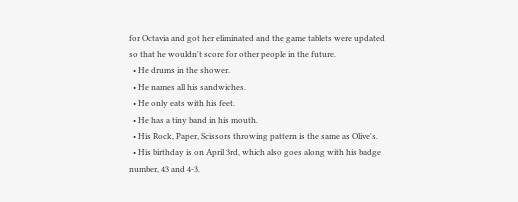for Octavia and got her eliminated and the game tablets were updated so that he wouldn't score for other people in the future.
  • He drums in the shower.
  • He names all his sandwiches.
  • He only eats with his feet.
  • He has a tiny band in his mouth.
  • His Rock, Paper, Scissors throwing pattern is the same as Olive's.
  • His birthday is on April 3rd, which also goes along with his badge number, 43 and 4-3.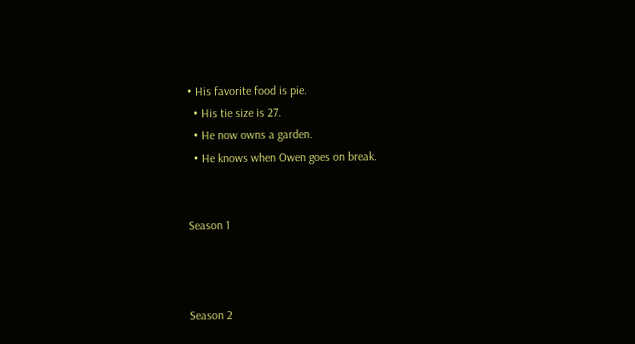• His favorite food is pie.
  • His tie size is 27.
  • He now owns a garden.
  • He knows when Owen goes on break.


Season 1



Season 2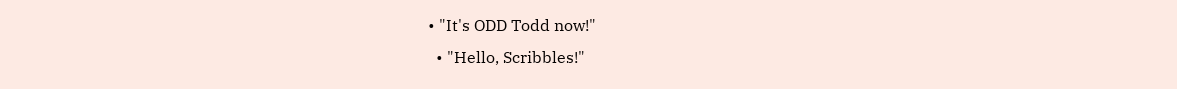• "It's ODD Todd now!"
  • "Hello, Scribbles!"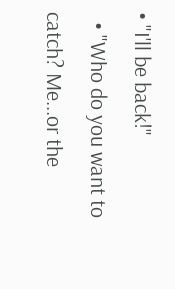• "I'll be back!"
  • "Who do you want to catch? Me...or the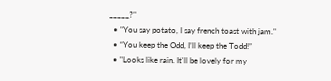_____?"
  • "You say potato, I say french toast with jam."
  • “You keep the Odd, I’ll keep the Todd!”
  • "Looks like rain. It'll be lovely for my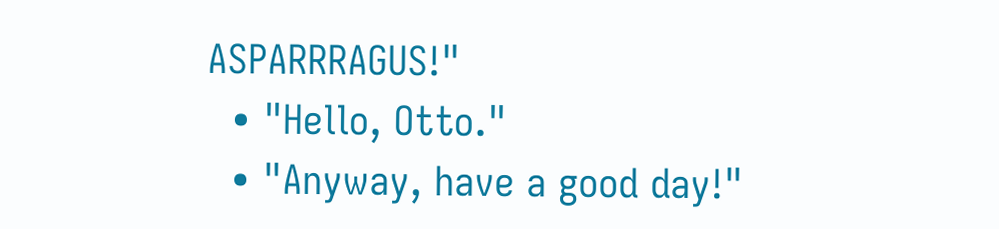ASPARRRAGUS!"
  • "Hello, Otto."
  • "Anyway, have a good day!"